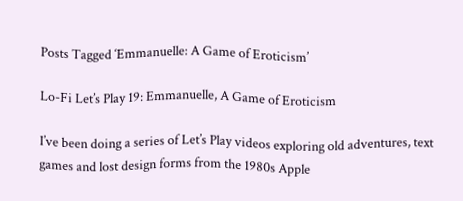Posts Tagged ‘Emmanuelle: A Game of Eroticism’

Lo-Fi Let’s Play 19: Emmanuelle, A Game of Eroticism

I’ve been doing a series of Let’s Play videos exploring old adventures, text games and lost design forms from the 1980s Apple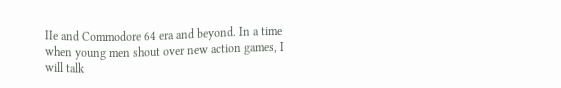IIe and Commodore 64 era and beyond. In a time when young men shout over new action games, I will talk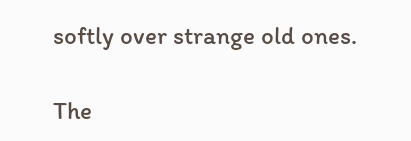softly over strange old ones.

The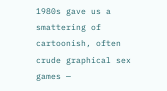1980s gave us a smattering of cartoonish, often crude graphical sex games —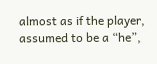almost as if the player, assumed to be a “he”,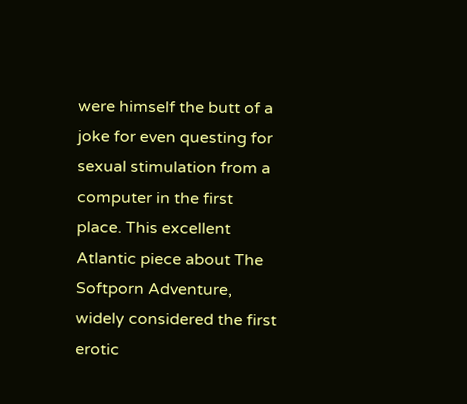were himself the butt of a joke for even questing for sexual stimulation from a computer in the first place. This excellent Atlantic piece about The Softporn Adventure, widely considered the first erotic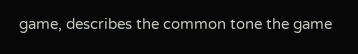game, describes the common tone the game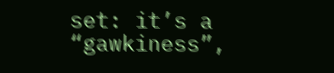set: it’s a “gawkiness”,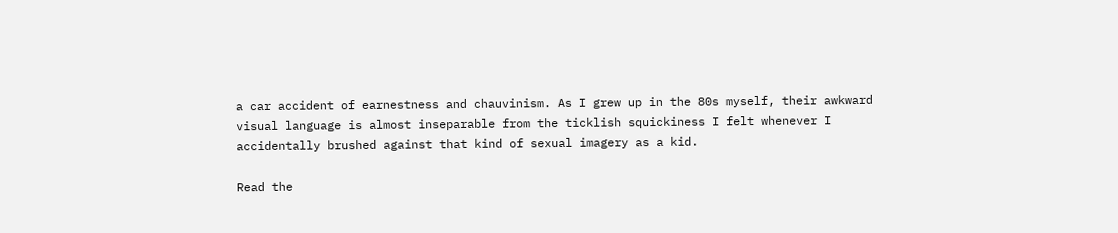a car accident of earnestness and chauvinism. As I grew up in the 80s myself, their awkward visual language is almost inseparable from the ticklish squickiness I felt whenever I accidentally brushed against that kind of sexual imagery as a kid.

Read the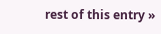rest of this entry »